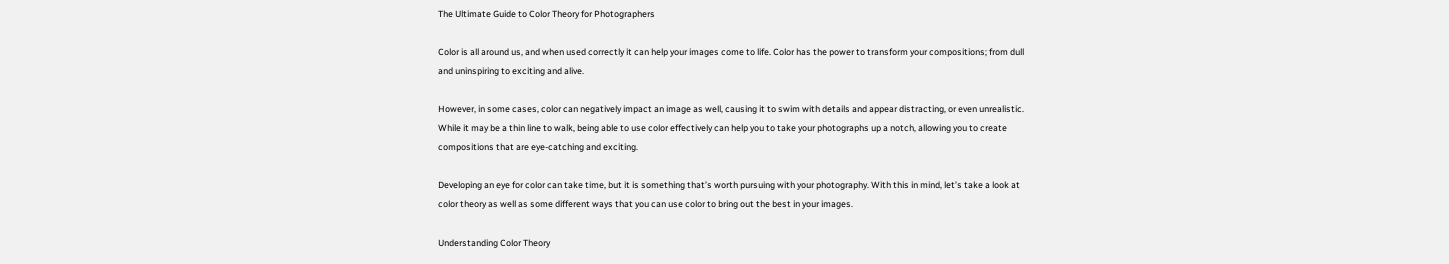The Ultimate Guide to Color Theory for Photographers

Color is all around us, and when used correctly it can help your images come to life. Color has the power to transform your compositions; from dull and uninspiring to exciting and alive.

However, in some cases, color can negatively impact an image as well, causing it to swim with details and appear distracting, or even unrealistic. While it may be a thin line to walk, being able to use color effectively can help you to take your photographs up a notch, allowing you to create compositions that are eye-catching and exciting.

Developing an eye for color can take time, but it is something that’s worth pursuing with your photography. With this in mind, let’s take a look at color theory as well as some different ways that you can use color to bring out the best in your images.

Understanding Color Theory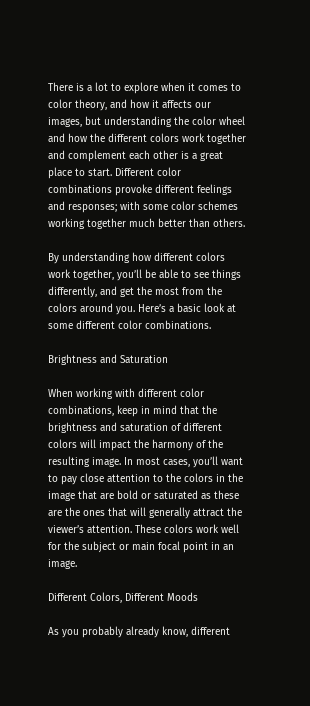There is a lot to explore when it comes to color theory, and how it affects our images, but understanding the color wheel and how the different colors work together and complement each other is a great place to start. Different color combinations provoke different feelings and responses; with some color schemes working together much better than others.

By understanding how different colors work together, you’ll be able to see things differently, and get the most from the colors around you. Here’s a basic look at some different color combinations.

Brightness and Saturation

When working with different color combinations, keep in mind that the brightness and saturation of different colors will impact the harmony of the resulting image. In most cases, you’ll want to pay close attention to the colors in the image that are bold or saturated as these are the ones that will generally attract the viewer’s attention. These colors work well for the subject or main focal point in an image.

Different Colors, Different Moods

As you probably already know, different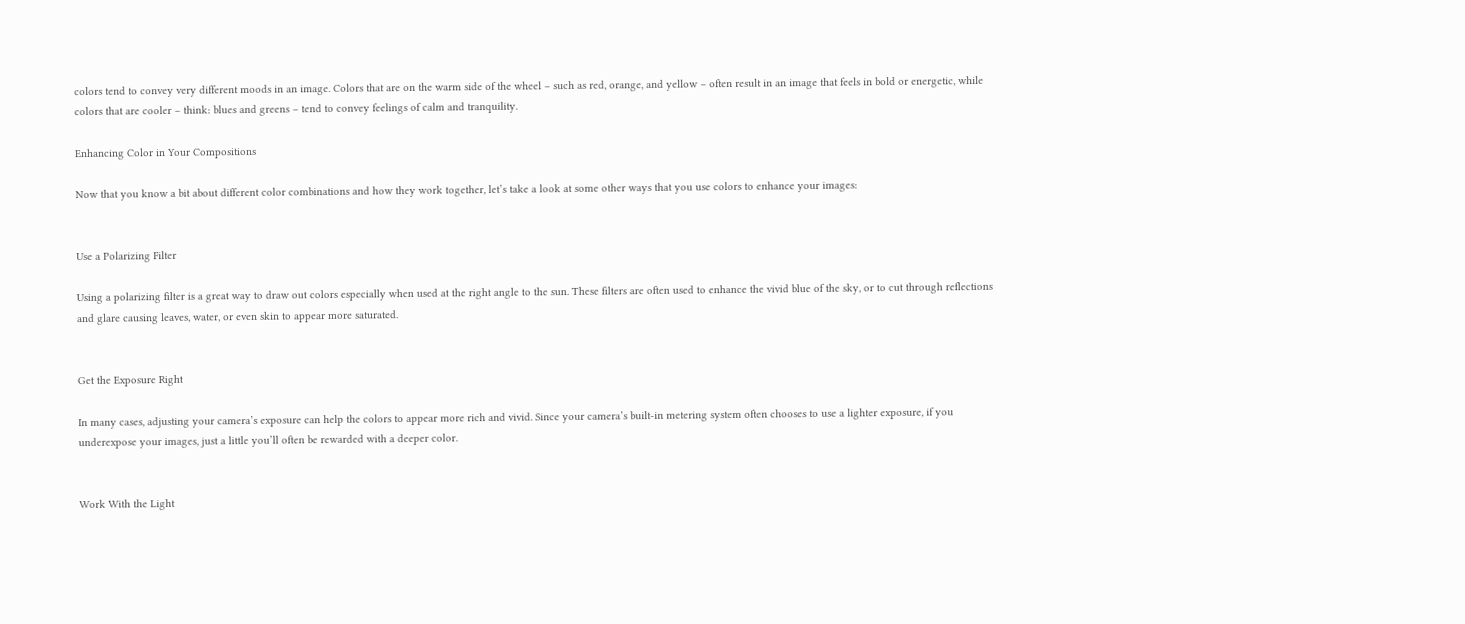colors tend to convey very different moods in an image. Colors that are on the warm side of the wheel – such as red, orange, and yellow – often result in an image that feels in bold or energetic, while colors that are cooler – think: blues and greens – tend to convey feelings of calm and tranquility.

Enhancing Color in Your Compositions

Now that you know a bit about different color combinations and how they work together, let’s take a look at some other ways that you use colors to enhance your images:


Use a Polarizing Filter

Using a polarizing filter is a great way to draw out colors especially when used at the right angle to the sun. These filters are often used to enhance the vivid blue of the sky, or to cut through reflections and glare causing leaves, water, or even skin to appear more saturated.


Get the Exposure Right

In many cases, adjusting your camera’s exposure can help the colors to appear more rich and vivid. Since your camera’s built-in metering system often chooses to use a lighter exposure, if you underexpose your images, just a little you’ll often be rewarded with a deeper color.


Work With the Light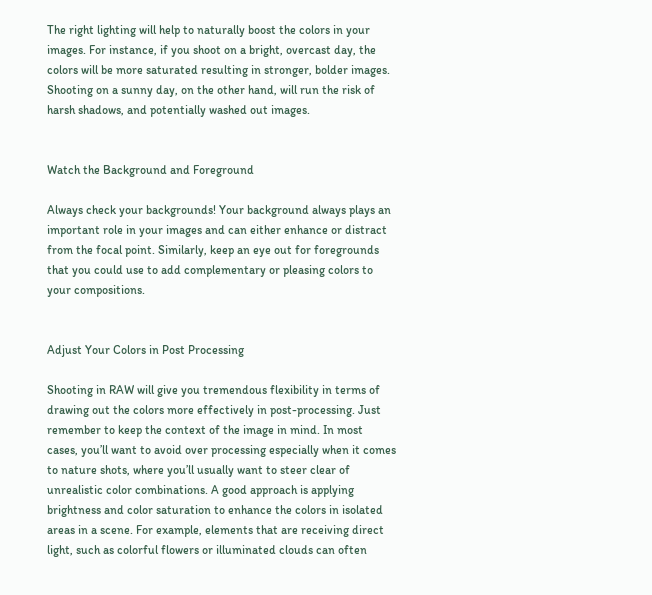The right lighting will help to naturally boost the colors in your images. For instance, if you shoot on a bright, overcast day, the colors will be more saturated resulting in stronger, bolder images. Shooting on a sunny day, on the other hand, will run the risk of harsh shadows, and potentially washed out images.


Watch the Background and Foreground

Always check your backgrounds! Your background always plays an important role in your images and can either enhance or distract from the focal point. Similarly, keep an eye out for foregrounds that you could use to add complementary or pleasing colors to your compositions.


Adjust Your Colors in Post Processing

Shooting in RAW will give you tremendous flexibility in terms of drawing out the colors more effectively in post-processing. Just remember to keep the context of the image in mind. In most cases, you’ll want to avoid over processing especially when it comes to nature shots, where you’ll usually want to steer clear of unrealistic color combinations. A good approach is applying brightness and color saturation to enhance the colors in isolated areas in a scene. For example, elements that are receiving direct light, such as colorful flowers or illuminated clouds can often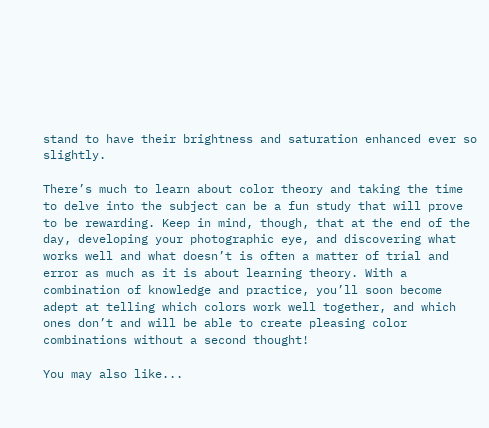stand to have their brightness and saturation enhanced ever so slightly.

There’s much to learn about color theory and taking the time to delve into the subject can be a fun study that will prove to be rewarding. Keep in mind, though, that at the end of the day, developing your photographic eye, and discovering what works well and what doesn’t is often a matter of trial and error as much as it is about learning theory. With a combination of knowledge and practice, you’ll soon become adept at telling which colors work well together, and which ones don’t and will be able to create pleasing color combinations without a second thought!

You may also like...